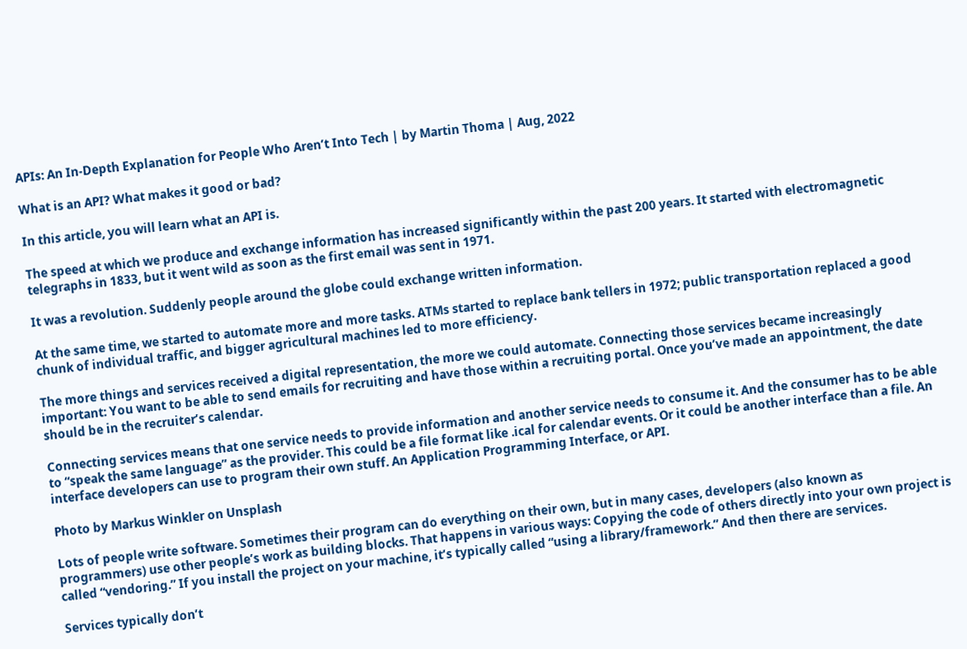APIs: An In-Depth Explanation for People Who Aren’t Into Tech | by Martin Thoma | Aug, 2022

What is an API? What makes it good or bad?

In this article, you will learn what an API is.

The speed at which we produce and exchange information has increased significantly within the past 200 years. It started with electromagnetic telegraphs in 1833, but it went wild as soon as the first email was sent in 1971.

It was a revolution. Suddenly people around the globe could exchange written information.

At the same time, we started to automate more and more tasks. ATMs started to replace bank tellers in 1972; public transportation replaced a good chunk of individual traffic, and bigger agricultural machines led to more efficiency.

The more things and services received a digital representation, the more we could automate. Connecting those services became increasingly important: You want to be able to send emails for recruiting and have those within a recruiting portal. Once you’ve made an appointment, the date should be in the recruiter’s calendar.

Connecting services means that one service needs to provide information and another service needs to consume it. And the consumer has to be able to “speak the same language” as the provider. This could be a file format like .ical for calendar events. Or it could be another interface than a file. An interface developers can use to program their own stuff. An Application Programming Interface, or API.

Photo by Markus Winkler on Unsplash

Lots of people write software. Sometimes their program can do everything on their own, but in many cases, developers (also known as programmers) use other people’s work as building blocks. That happens in various ways: Copying the code of others directly into your own project is called “vendoring.” If you install the project on your machine, it’s typically called “using a library/framework.” And then there are services.

Services typically don’t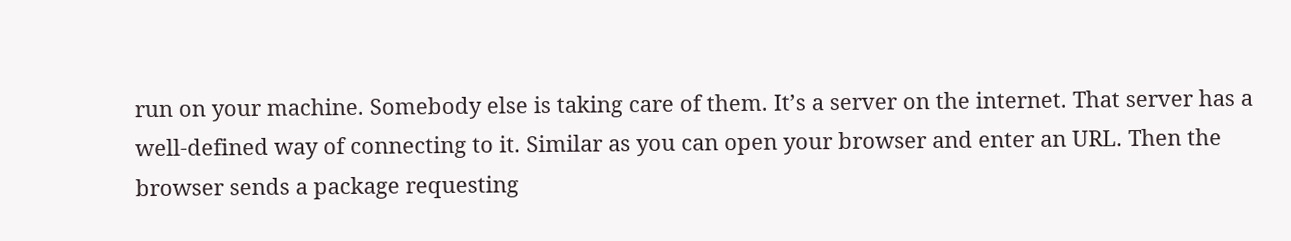run on your machine. Somebody else is taking care of them. It’s a server on the internet. That server has a well-defined way of connecting to it. Similar as you can open your browser and enter an URL. Then the browser sends a package requesting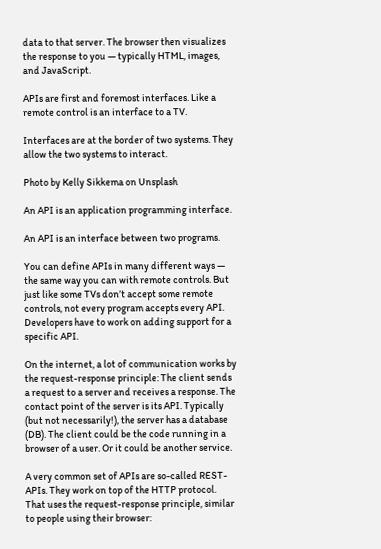data to that server. The browser then visualizes the response to you — typically HTML, images, and JavaScript.

APIs are first and foremost interfaces. Like a remote control is an interface to a TV.

Interfaces are at the border of two systems. They allow the two systems to interact.

Photo by Kelly Sikkema on Unsplash

An API is an application programming interface.

An API is an interface between two programs.

You can define APIs in many different ways — the same way you can with remote controls. But just like some TVs don’t accept some remote controls, not every program accepts every API. Developers have to work on adding support for a specific API.

On the internet, a lot of communication works by the request-response principle: The client sends a request to a server and receives a response. The contact point of the server is its API. Typically (but not necessarily!), the server has a database (DB). The client could be the code running in a browser of a user. Or it could be another service.

A very common set of APIs are so-called REST-APIs. They work on top of the HTTP protocol. That uses the request-response principle, similar to people using their browser: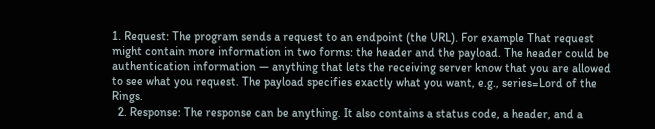1. Request: The program sends a request to an endpoint (the URL). For example That request might contain more information in two forms: the header and the payload. The header could be authentication information — anything that lets the receiving server know that you are allowed to see what you request. The payload specifies exactly what you want, e.g., series=Lord of the Rings.
  2. Response: The response can be anything. It also contains a status code, a header, and a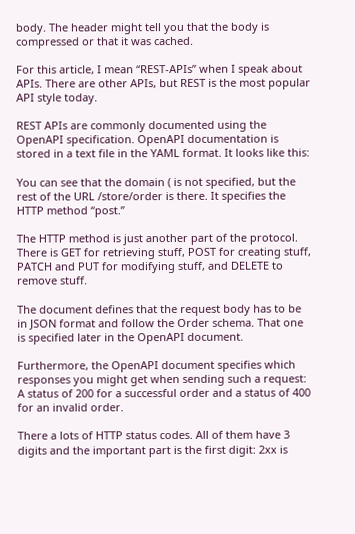body. The header might tell you that the body is compressed or that it was cached.

For this article, I mean “REST-APIs” when I speak about APIs. There are other APIs, but REST is the most popular API style today.

REST APIs are commonly documented using the OpenAPI specification. OpenAPI documentation is stored in a text file in the YAML format. It looks like this:

You can see that the domain ( is not specified, but the rest of the URL /store/order is there. It specifies the HTTP method “post.”

The HTTP method is just another part of the protocol. There is GET for retrieving stuff, POST for creating stuff, PATCH and PUT for modifying stuff, and DELETE to remove stuff.

The document defines that the request body has to be in JSON format and follow the Order schema. That one is specified later in the OpenAPI document.

Furthermore, the OpenAPI document specifies which responses you might get when sending such a request: A status of 200 for a successful order and a status of 400 for an invalid order.

There a lots of HTTP status codes. All of them have 3 digits and the important part is the first digit: 2xx is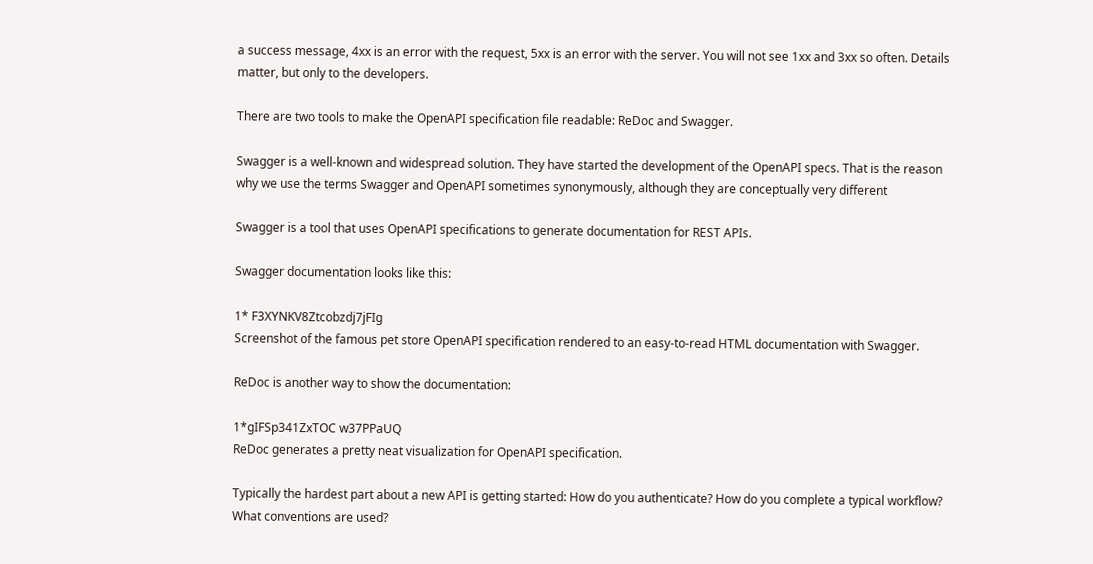a success message, 4xx is an error with the request, 5xx is an error with the server. You will not see 1xx and 3xx so often. Details matter, but only to the developers.

There are two tools to make the OpenAPI specification file readable: ReDoc and Swagger.

Swagger is a well-known and widespread solution. They have started the development of the OpenAPI specs. That is the reason why we use the terms Swagger and OpenAPI sometimes synonymously, although they are conceptually very different

Swagger is a tool that uses OpenAPI specifications to generate documentation for REST APIs.

Swagger documentation looks like this:

1* F3XYNKV8Ztcobzdj7jFIg
Screenshot of the famous pet store OpenAPI specification rendered to an easy-to-read HTML documentation with Swagger.

ReDoc is another way to show the documentation:

1*gIFSp341ZxTOC w37PPaUQ
ReDoc generates a pretty neat visualization for OpenAPI specification.

Typically the hardest part about a new API is getting started: How do you authenticate? How do you complete a typical workflow? What conventions are used?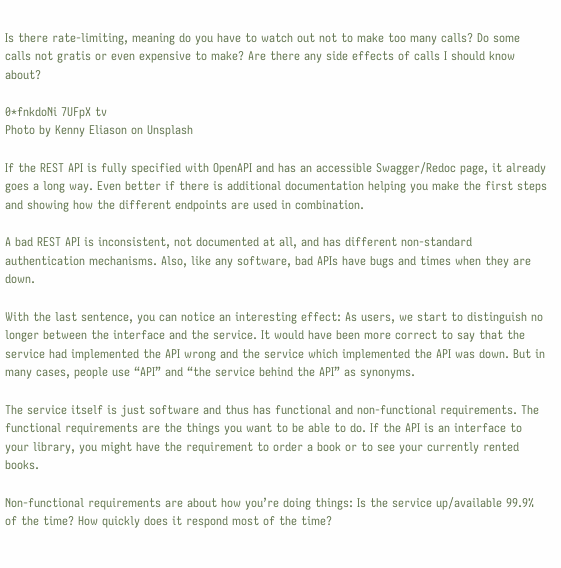Is there rate-limiting, meaning do you have to watch out not to make too many calls? Do some calls not gratis or even expensive to make? Are there any side effects of calls I should know about?

0*fnkdoNi 7UFpX tv
Photo by Kenny Eliason on Unsplash

If the REST API is fully specified with OpenAPI and has an accessible Swagger/Redoc page, it already goes a long way. Even better if there is additional documentation helping you make the first steps and showing how the different endpoints are used in combination.

A bad REST API is inconsistent, not documented at all, and has different non-standard authentication mechanisms. Also, like any software, bad APIs have bugs and times when they are down.

With the last sentence, you can notice an interesting effect: As users, we start to distinguish no longer between the interface and the service. It would have been more correct to say that the service had implemented the API wrong and the service which implemented the API was down. But in many cases, people use “API” and “the service behind the API” as synonyms.

The service itself is just software and thus has functional and non-functional requirements. The functional requirements are the things you want to be able to do. If the API is an interface to your library, you might have the requirement to order a book or to see your currently rented books.

Non-functional requirements are about how you’re doing things: Is the service up/available 99.9% of the time? How quickly does it respond most of the time?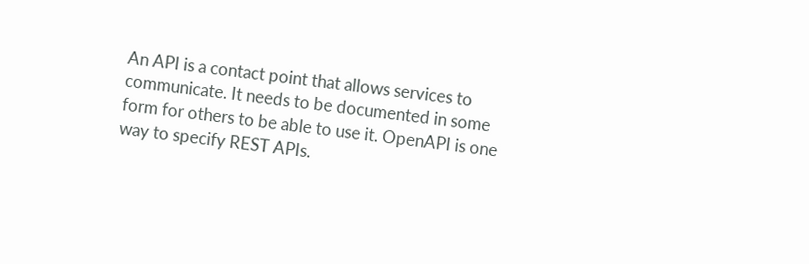An API is a contact point that allows services to communicate. It needs to be documented in some form for others to be able to use it. OpenAPI is one way to specify REST APIs.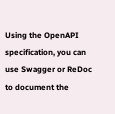Using the OpenAPI specification, you can use Swagger or ReDoc to document the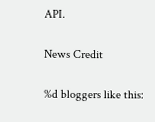API.

News Credit

%d bloggers like this: